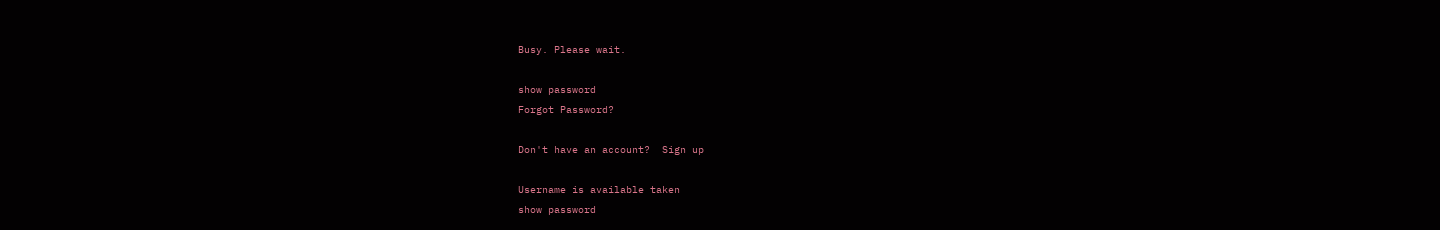Busy. Please wait.

show password
Forgot Password?

Don't have an account?  Sign up

Username is available taken
show password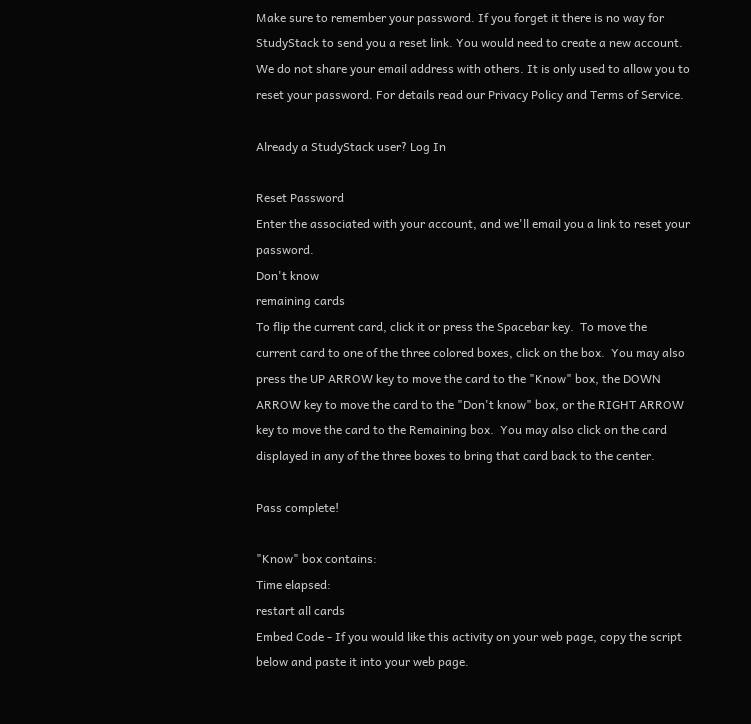Make sure to remember your password. If you forget it there is no way for StudyStack to send you a reset link. You would need to create a new account.
We do not share your email address with others. It is only used to allow you to reset your password. For details read our Privacy Policy and Terms of Service.

Already a StudyStack user? Log In

Reset Password
Enter the associated with your account, and we'll email you a link to reset your password.
Don't know
remaining cards
To flip the current card, click it or press the Spacebar key.  To move the current card to one of the three colored boxes, click on the box.  You may also press the UP ARROW key to move the card to the "Know" box, the DOWN ARROW key to move the card to the "Don't know" box, or the RIGHT ARROW key to move the card to the Remaining box.  You may also click on the card displayed in any of the three boxes to bring that card back to the center.

Pass complete!

"Know" box contains:
Time elapsed:
restart all cards
Embed Code - If you would like this activity on your web page, copy the script below and paste it into your web page.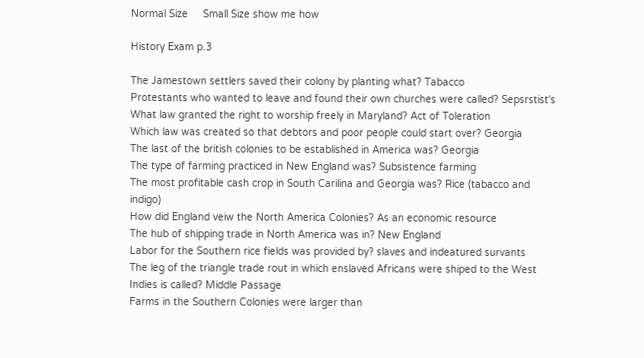Normal Size     Small Size show me how

History Exam p.3

The Jamestown settlers saved their colony by planting what? Tabacco
Protestants who wanted to leave and found their own churches were called? Sepsrstist's
What law granted the right to worship freely in Maryland? Act of Toleration
Which law was created so that debtors and poor people could start over? Georgia
The last of the british colonies to be established in America was? Georgia
The type of farming practiced in New England was? Subsistence farming
The most profitable cash crop in South Carilina and Georgia was? Rice (tabacco and indigo)
How did England veiw the North America Colonies? As an economic resource
The hub of shipping trade in North America was in? New England
Labor for the Southern rice fields was provided by? slaves and indeatured survants
The leg of the triangle trade rout in which enslaved Africans were shiped to the West Indies is called? Middle Passage
Farms in the Southern Colonies were larger than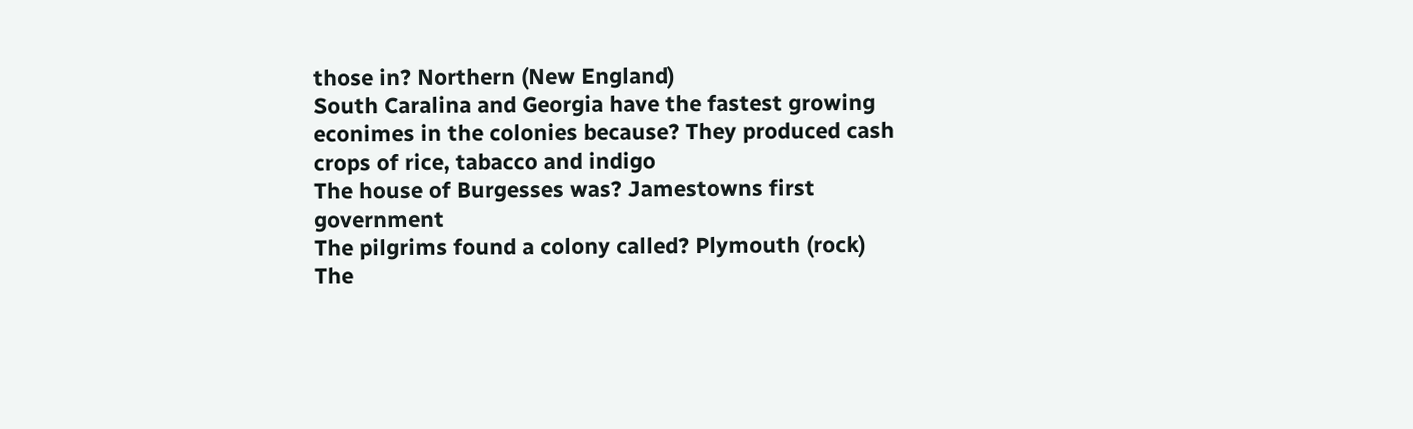those in? Northern (New England)
South Caralina and Georgia have the fastest growing econimes in the colonies because? They produced cash crops of rice, tabacco and indigo
The house of Burgesses was? Jamestowns first government
The pilgrims found a colony called? Plymouth (rock)
The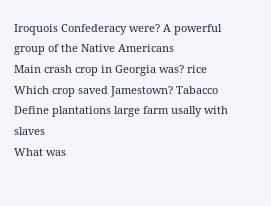Iroquois Confederacy were? A powerful group of the Native Americans
Main crash crop in Georgia was? rice
Which crop saved Jamestown? Tabacco
Define plantations large farm usally with slaves
What was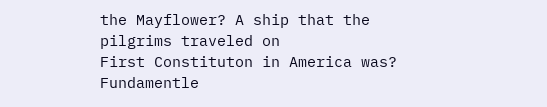the Mayflower? A ship that the pilgrims traveled on
First Constituton in America was? Fundamentle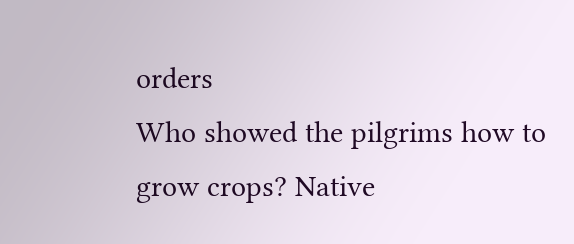orders
Who showed the pilgrims how to grow crops? Native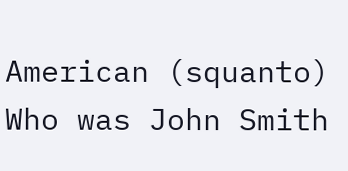American (squanto)
Who was John Smith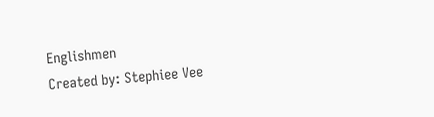Englishmen
Created by: Stephiee Vee